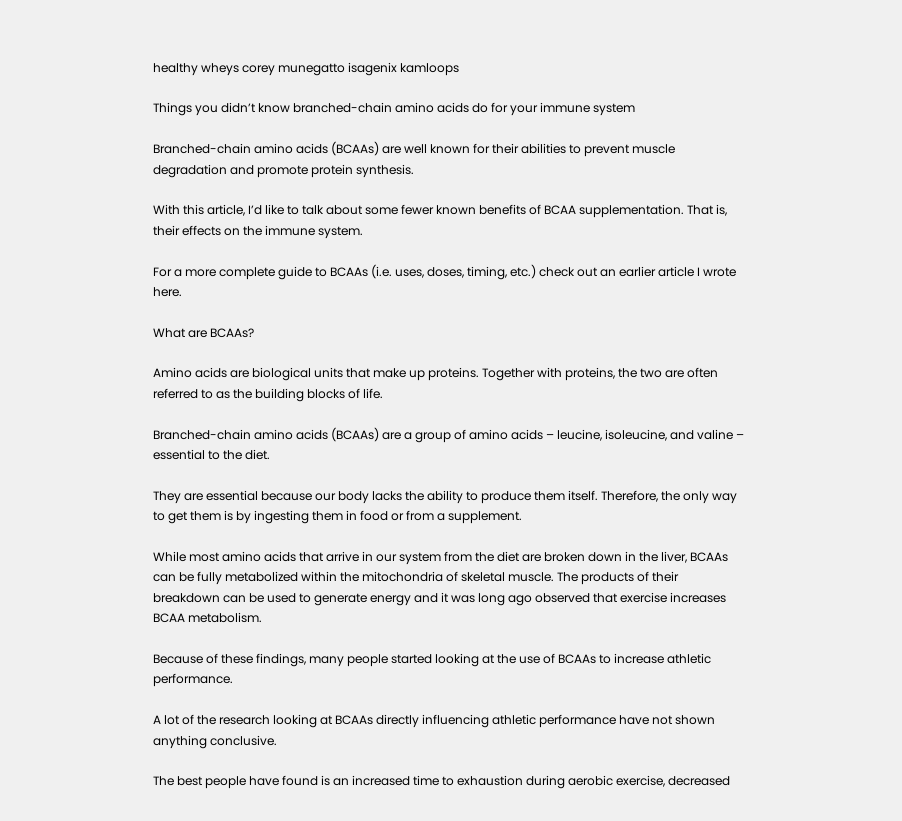healthy wheys corey munegatto isagenix kamloops

Things you didn’t know branched-chain amino acids do for your immune system

Branched-chain amino acids (BCAAs) are well known for their abilities to prevent muscle degradation and promote protein synthesis.

With this article, I’d like to talk about some fewer known benefits of BCAA supplementation. That is, their effects on the immune system.

For a more complete guide to BCAAs (i.e. uses, doses, timing, etc.) check out an earlier article I wrote here.

What are BCAAs?

Amino acids are biological units that make up proteins. Together with proteins, the two are often referred to as the building blocks of life.

Branched-chain amino acids (BCAAs) are a group of amino acids – leucine, isoleucine, and valine – essential to the diet.

They are essential because our body lacks the ability to produce them itself. Therefore, the only way to get them is by ingesting them in food or from a supplement.

While most amino acids that arrive in our system from the diet are broken down in the liver, BCAAs can be fully metabolized within the mitochondria of skeletal muscle. The products of their breakdown can be used to generate energy and it was long ago observed that exercise increases BCAA metabolism.

Because of these findings, many people started looking at the use of BCAAs to increase athletic performance.

A lot of the research looking at BCAAs directly influencing athletic performance have not shown anything conclusive.

The best people have found is an increased time to exhaustion during aerobic exercise, decreased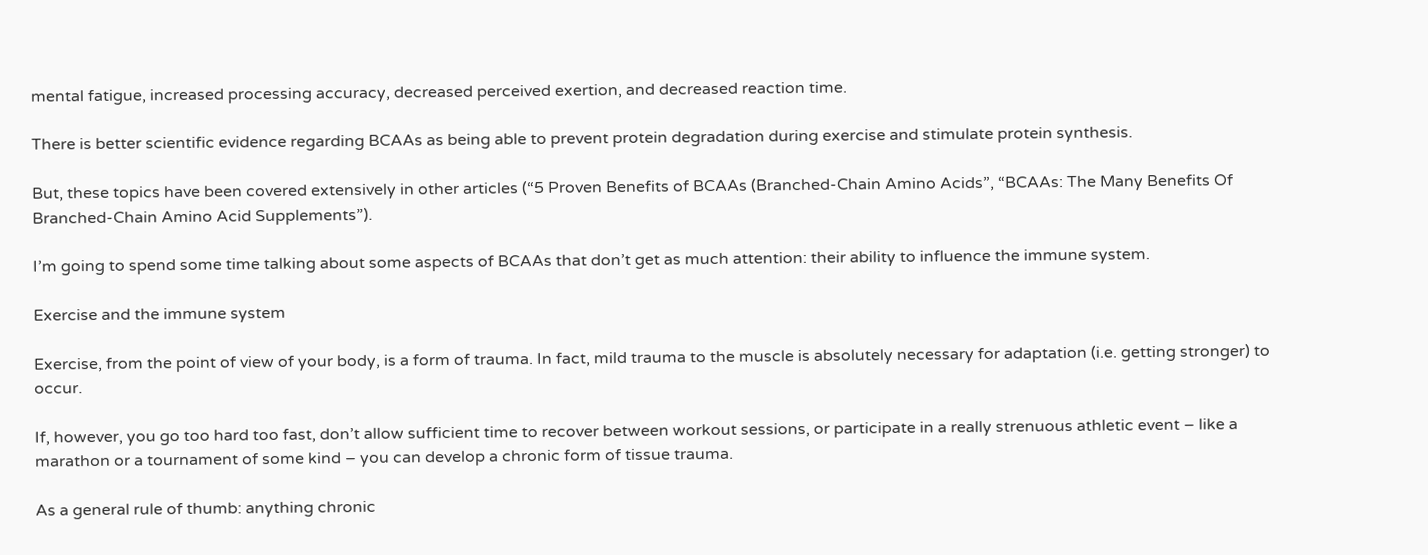mental fatigue, increased processing accuracy, decreased perceived exertion, and decreased reaction time.

There is better scientific evidence regarding BCAAs as being able to prevent protein degradation during exercise and stimulate protein synthesis.

But, these topics have been covered extensively in other articles (“5 Proven Benefits of BCAAs (Branched-Chain Amino Acids”, “BCAAs: The Many Benefits Of Branched-Chain Amino Acid Supplements”).

I’m going to spend some time talking about some aspects of BCAAs that don’t get as much attention: their ability to influence the immune system.

Exercise and the immune system

Exercise, from the point of view of your body, is a form of trauma. In fact, mild trauma to the muscle is absolutely necessary for adaptation (i.e. getting stronger) to occur.

If, however, you go too hard too fast, don’t allow sufficient time to recover between workout sessions, or participate in a really strenuous athletic event – like a marathon or a tournament of some kind – you can develop a chronic form of tissue trauma.

As a general rule of thumb: anything chronic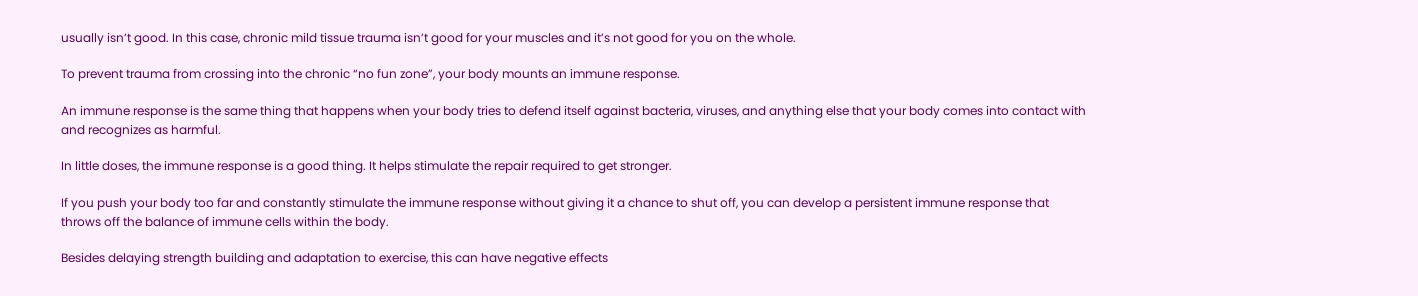usually isn’t good. In this case, chronic mild tissue trauma isn’t good for your muscles and it’s not good for you on the whole.

To prevent trauma from crossing into the chronic “no fun zone”, your body mounts an immune response.

An immune response is the same thing that happens when your body tries to defend itself against bacteria, viruses, and anything else that your body comes into contact with and recognizes as harmful.

In little doses, the immune response is a good thing. It helps stimulate the repair required to get stronger.

If you push your body too far and constantly stimulate the immune response without giving it a chance to shut off, you can develop a persistent immune response that throws off the balance of immune cells within the body.

Besides delaying strength building and adaptation to exercise, this can have negative effects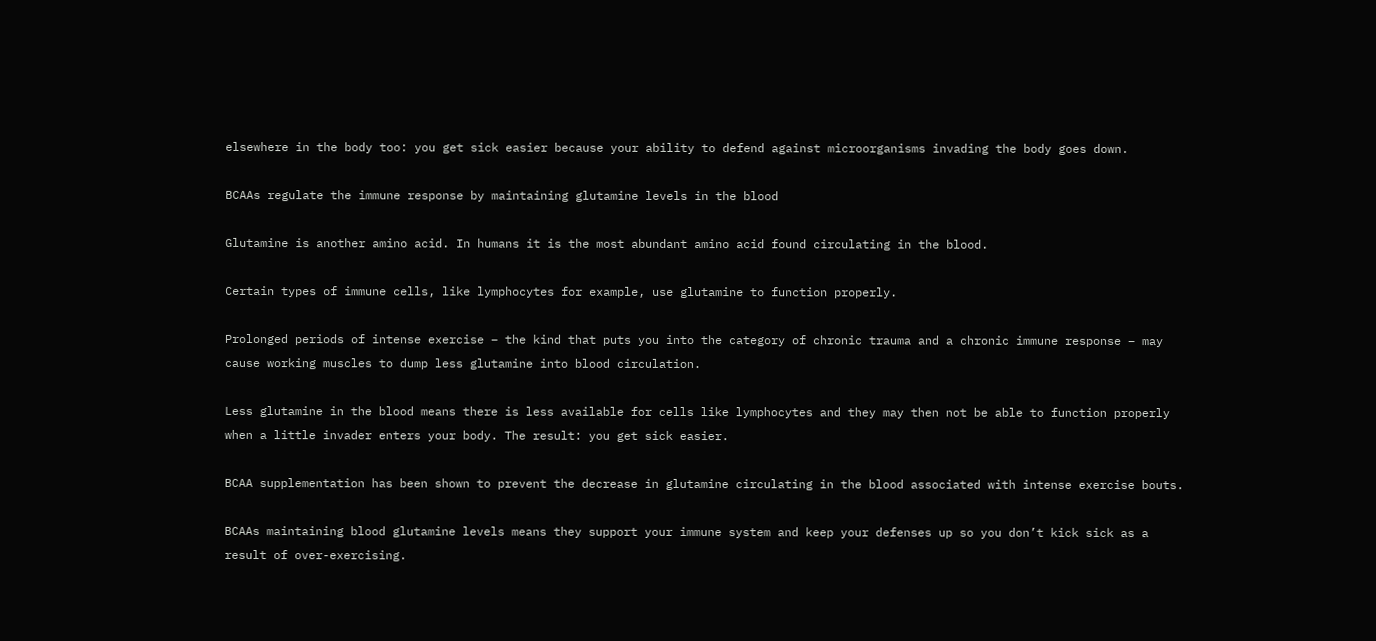elsewhere in the body too: you get sick easier because your ability to defend against microorganisms invading the body goes down.

BCAAs regulate the immune response by maintaining glutamine levels in the blood

Glutamine is another amino acid. In humans it is the most abundant amino acid found circulating in the blood.

Certain types of immune cells, like lymphocytes for example, use glutamine to function properly.

Prolonged periods of intense exercise – the kind that puts you into the category of chronic trauma and a chronic immune response – may cause working muscles to dump less glutamine into blood circulation.

Less glutamine in the blood means there is less available for cells like lymphocytes and they may then not be able to function properly when a little invader enters your body. The result: you get sick easier.

BCAA supplementation has been shown to prevent the decrease in glutamine circulating in the blood associated with intense exercise bouts.

BCAAs maintaining blood glutamine levels means they support your immune system and keep your defenses up so you don’t kick sick as a result of over-exercising.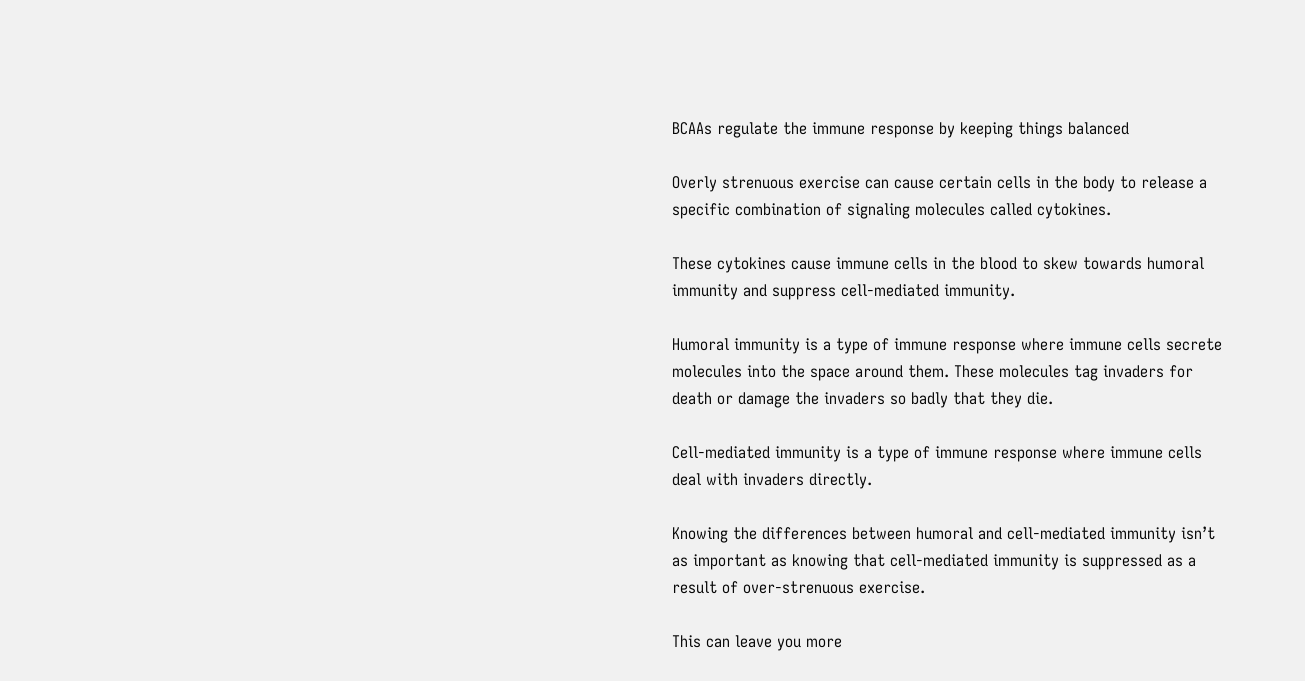BCAAs regulate the immune response by keeping things balanced

Overly strenuous exercise can cause certain cells in the body to release a specific combination of signaling molecules called cytokines.

These cytokines cause immune cells in the blood to skew towards humoral immunity and suppress cell-mediated immunity.

Humoral immunity is a type of immune response where immune cells secrete molecules into the space around them. These molecules tag invaders for death or damage the invaders so badly that they die.

Cell-mediated immunity is a type of immune response where immune cells deal with invaders directly.

Knowing the differences between humoral and cell-mediated immunity isn’t as important as knowing that cell-mediated immunity is suppressed as a result of over-strenuous exercise.

This can leave you more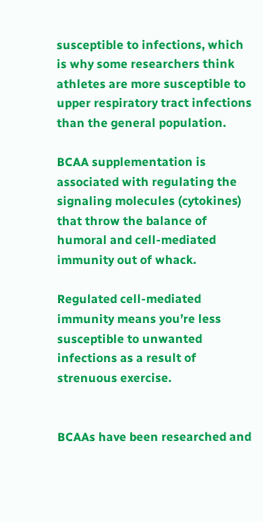susceptible to infections, which is why some researchers think athletes are more susceptible to upper respiratory tract infections than the general population.

BCAA supplementation is associated with regulating the signaling molecules (cytokines) that throw the balance of humoral and cell-mediated immunity out of whack.

Regulated cell-mediated immunity means you’re less susceptible to unwanted infections as a result of strenuous exercise.


BCAAs have been researched and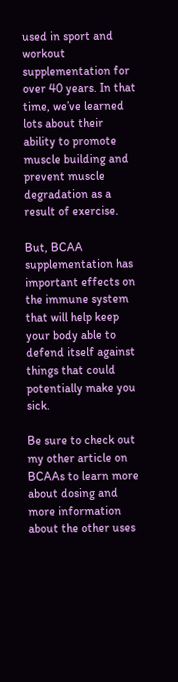used in sport and workout supplementation for over 40 years. In that time, we’ve learned lots about their ability to promote muscle building and prevent muscle degradation as a result of exercise.

But, BCAA supplementation has important effects on the immune system that will help keep your body able to defend itself against things that could potentially make you sick.

Be sure to check out my other article on BCAAs to learn more about dosing and more information about the other uses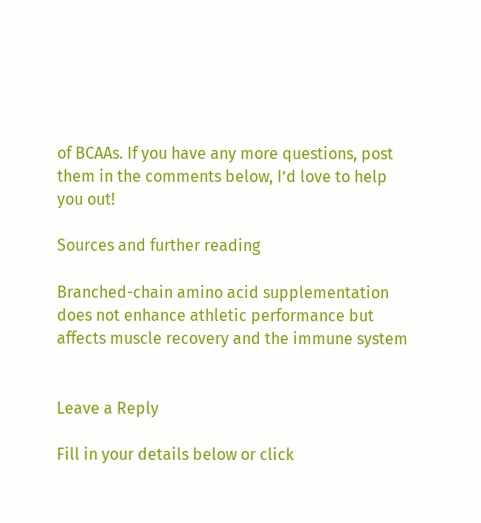of BCAAs. If you have any more questions, post them in the comments below, I’d love to help you out!

Sources and further reading

Branched-chain amino acid supplementation does not enhance athletic performance but affects muscle recovery and the immune system


Leave a Reply

Fill in your details below or click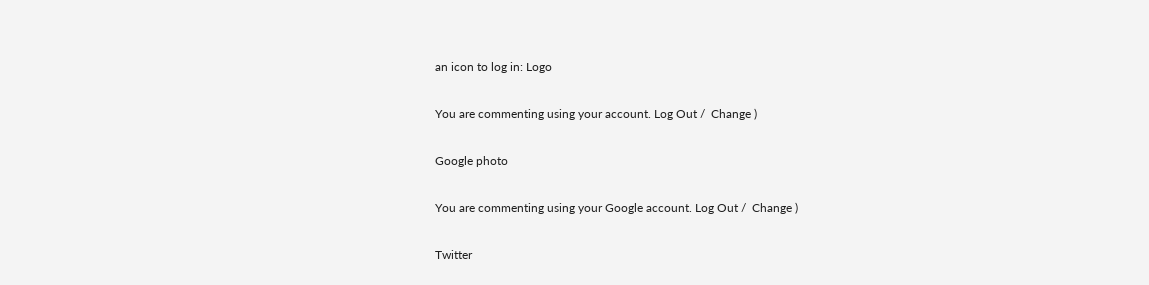an icon to log in: Logo

You are commenting using your account. Log Out /  Change )

Google photo

You are commenting using your Google account. Log Out /  Change )

Twitter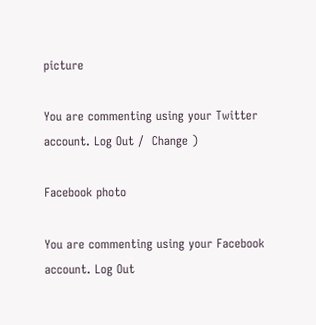picture

You are commenting using your Twitter account. Log Out /  Change )

Facebook photo

You are commenting using your Facebook account. Log Out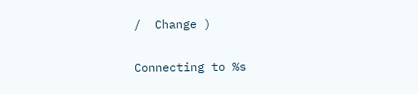/  Change )

Connecting to %s